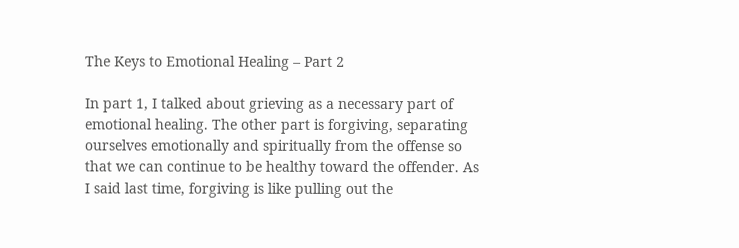The Keys to Emotional Healing – Part 2

In part 1, I talked about grieving as a necessary part of emotional healing. The other part is forgiving, separating ourselves emotionally and spiritually from the offense so that we can continue to be healthy toward the offender. As I said last time, forgiving is like pulling out the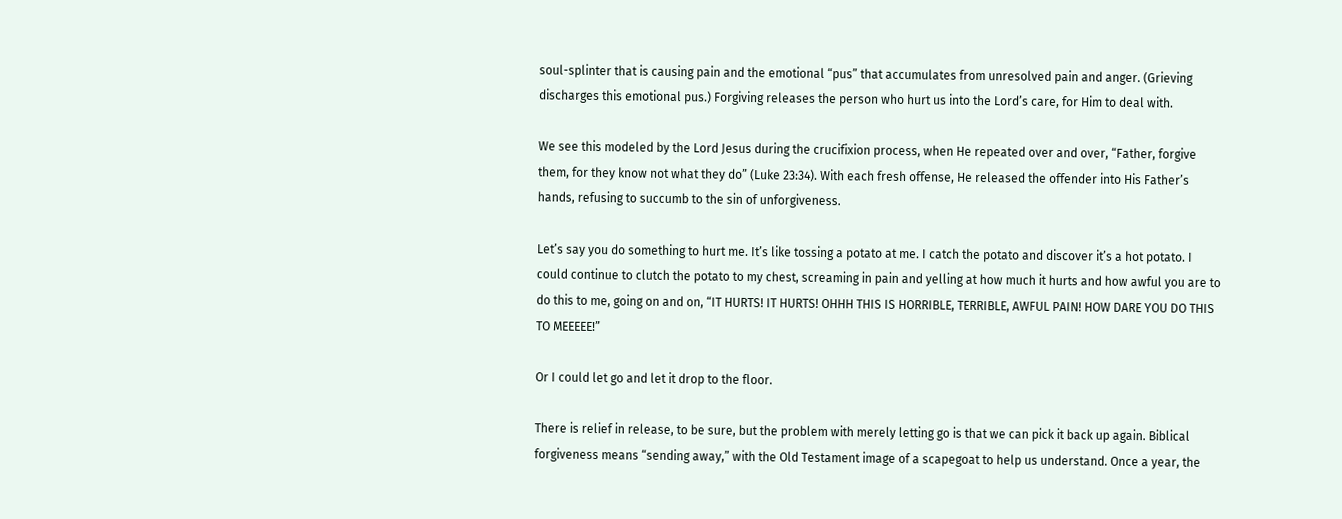soul-splinter that is causing pain and the emotional “pus” that accumulates from unresolved pain and anger. (Grieving discharges this emotional pus.) Forgiving releases the person who hurt us into the Lord’s care, for Him to deal with.

We see this modeled by the Lord Jesus during the crucifixion process, when He repeated over and over, “Father, forgive them, for they know not what they do” (Luke 23:34). With each fresh offense, He released the offender into His Father’s hands, refusing to succumb to the sin of unforgiveness.

Let’s say you do something to hurt me. It’s like tossing a potato at me. I catch the potato and discover it’s a hot potato. I could continue to clutch the potato to my chest, screaming in pain and yelling at how much it hurts and how awful you are to do this to me, going on and on, “IT HURTS! IT HURTS! OHHH THIS IS HORRIBLE, TERRIBLE, AWFUL PAIN! HOW DARE YOU DO THIS TO MEEEEE!”

Or I could let go and let it drop to the floor.

There is relief in release, to be sure, but the problem with merely letting go is that we can pick it back up again. Biblical forgiveness means “sending away,” with the Old Testament image of a scapegoat to help us understand. Once a year, the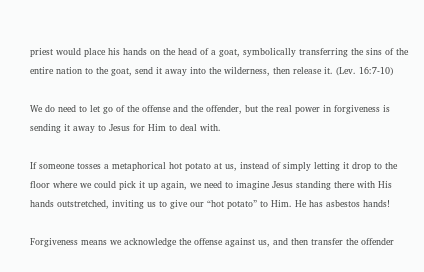priest would place his hands on the head of a goat, symbolically transferring the sins of the entire nation to the goat, send it away into the wilderness, then release it. (Lev. 16:7-10)

We do need to let go of the offense and the offender, but the real power in forgiveness is sending it away to Jesus for Him to deal with.

If someone tosses a metaphorical hot potato at us, instead of simply letting it drop to the floor where we could pick it up again, we need to imagine Jesus standing there with His hands outstretched, inviting us to give our “hot potato” to Him. He has asbestos hands!

Forgiveness means we acknowledge the offense against us, and then transfer the offender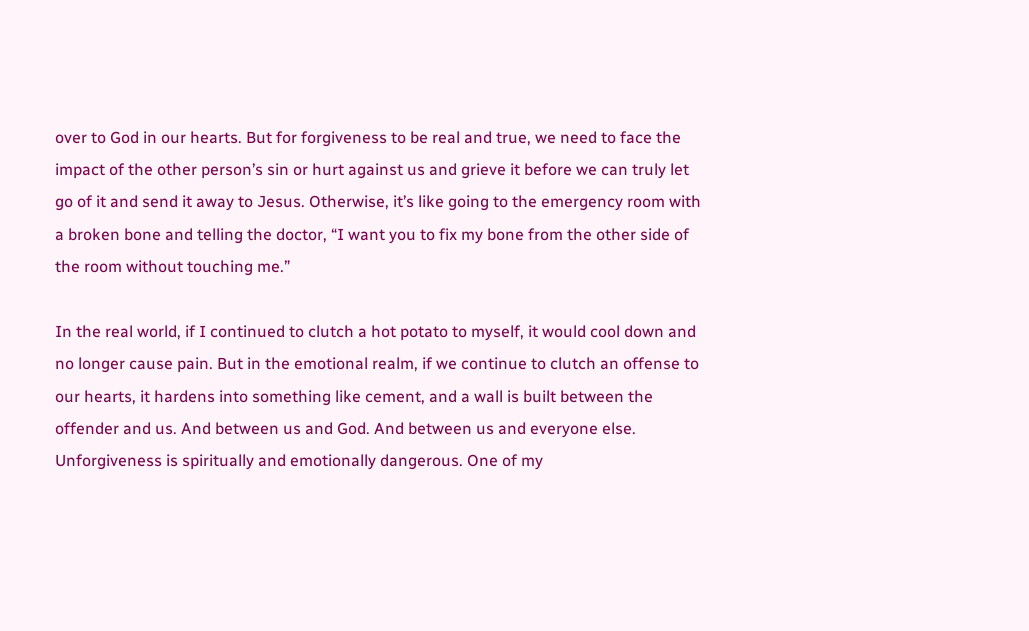over to God in our hearts. But for forgiveness to be real and true, we need to face the impact of the other person’s sin or hurt against us and grieve it before we can truly let go of it and send it away to Jesus. Otherwise, it’s like going to the emergency room with a broken bone and telling the doctor, “I want you to fix my bone from the other side of the room without touching me.”

In the real world, if I continued to clutch a hot potato to myself, it would cool down and no longer cause pain. But in the emotional realm, if we continue to clutch an offense to our hearts, it hardens into something like cement, and a wall is built between the offender and us. And between us and God. And between us and everyone else. Unforgiveness is spiritually and emotionally dangerous. One of my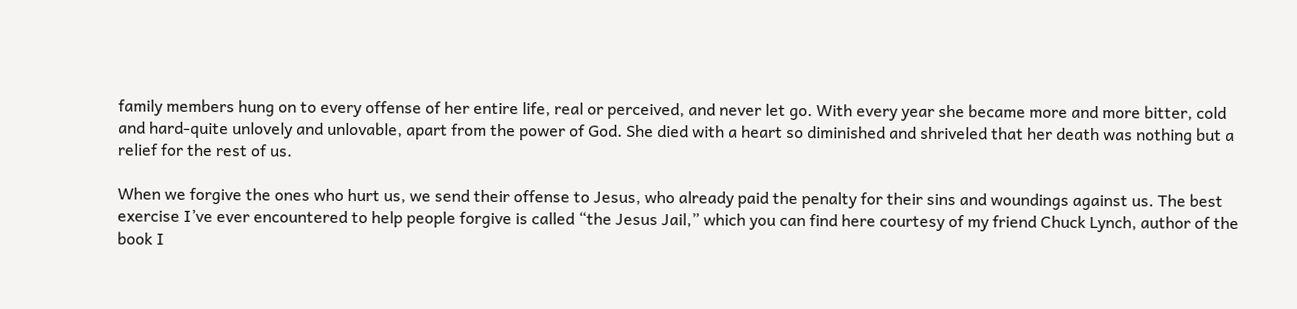family members hung on to every offense of her entire life, real or perceived, and never let go. With every year she became more and more bitter, cold and hard-quite unlovely and unlovable, apart from the power of God. She died with a heart so diminished and shriveled that her death was nothing but a relief for the rest of us.

When we forgive the ones who hurt us, we send their offense to Jesus, who already paid the penalty for their sins and woundings against us. The best exercise I’ve ever encountered to help people forgive is called “the Jesus Jail,” which you can find here courtesy of my friend Chuck Lynch, author of the book I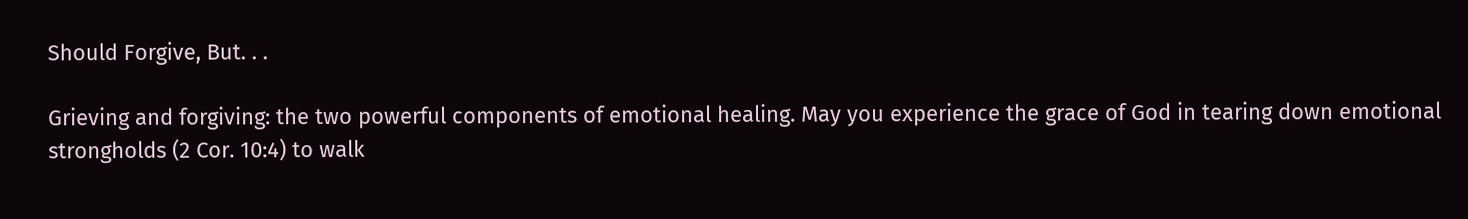Should Forgive, But. . .

Grieving and forgiving: the two powerful components of emotional healing. May you experience the grace of God in tearing down emotional strongholds (2 Cor. 10:4) to walk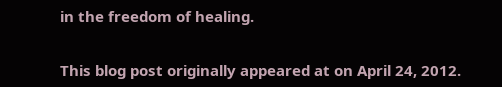in the freedom of healing.


This blog post originally appeared at on April 24, 2012.